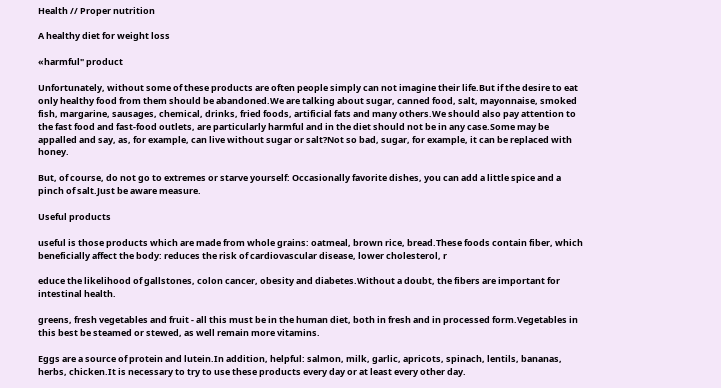Health // Proper nutrition

A healthy diet for weight loss

«harmful" product

Unfortunately, without some of these products are often people simply can not imagine their life.But if the desire to eat only healthy food from them should be abandoned.We are talking about sugar, canned food, salt, mayonnaise, smoked fish, margarine, sausages, chemical, drinks, fried foods, artificial fats and many others.We should also pay attention to the fast food and fast-food outlets, are particularly harmful and in the diet should not be in any case.Some may be appalled and say, as, for example, can live without sugar or salt?Not so bad, sugar, for example, it can be replaced with honey.

But, of course, do not go to extremes or starve yourself: Occasionally favorite dishes, you can add a little spice and a pinch of salt.Just be aware measure.

Useful products

useful is those products which are made from whole grains: oatmeal, brown rice, bread.These foods contain fiber, which beneficially affect the body: reduces the risk of cardiovascular disease, lower cholesterol, r

educe the likelihood of gallstones, colon cancer, obesity and diabetes.Without a doubt, the fibers are important for intestinal health.

greens, fresh vegetables and fruit - all this must be in the human diet, both in fresh and in processed form.Vegetables in this best be steamed or stewed, as well remain more vitamins.

Eggs are a source of protein and lutein.In addition, helpful: salmon, milk, garlic, apricots, spinach, lentils, bananas, herbs, chicken.It is necessary to try to use these products every day or at least every other day.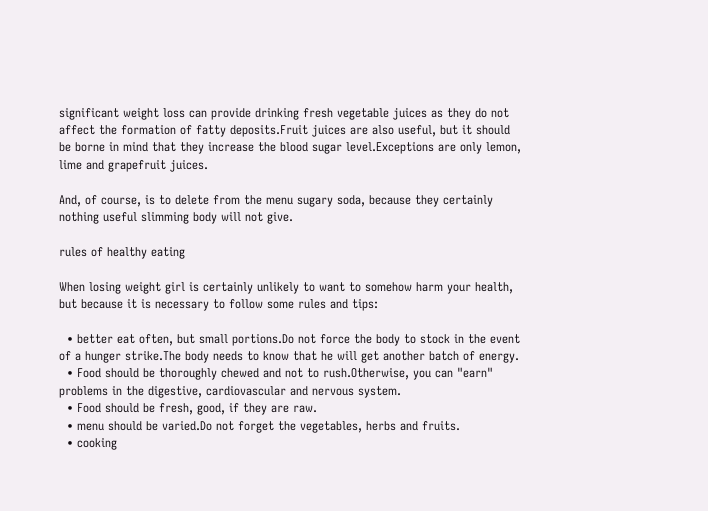significant weight loss can provide drinking fresh vegetable juices as they do not affect the formation of fatty deposits.Fruit juices are also useful, but it should be borne in mind that they increase the blood sugar level.Exceptions are only lemon, lime and grapefruit juices.

And, of course, is to delete from the menu sugary soda, because they certainly nothing useful slimming body will not give.

rules of healthy eating

When losing weight girl is certainly unlikely to want to somehow harm your health, but because it is necessary to follow some rules and tips:

  • better eat often, but small portions.Do not force the body to stock in the event of a hunger strike.The body needs to know that he will get another batch of energy.
  • Food should be thoroughly chewed and not to rush.Otherwise, you can "earn" problems in the digestive, cardiovascular and nervous system.
  • Food should be fresh, good, if they are raw.
  • menu should be varied.Do not forget the vegetables, herbs and fruits.
  • cooking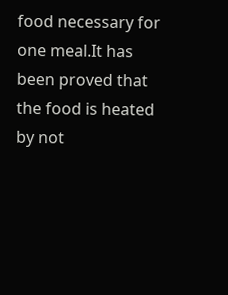food necessary for one meal.It has been proved that the food is heated by not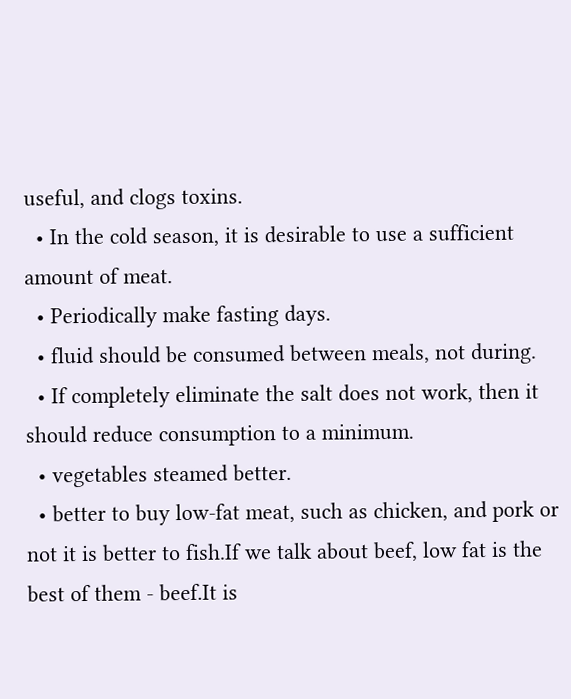useful, and clogs toxins.
  • In the cold season, it is desirable to use a sufficient amount of meat.
  • Periodically make fasting days.
  • fluid should be consumed between meals, not during.
  • If completely eliminate the salt does not work, then it should reduce consumption to a minimum.
  • vegetables steamed better.
  • better to buy low-fat meat, such as chicken, and pork or not it is better to fish.If we talk about beef, low fat is the best of them - beef.It is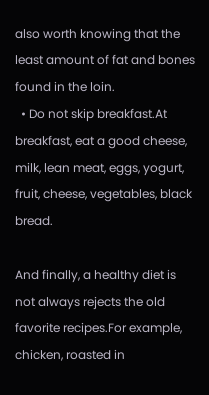also worth knowing that the least amount of fat and bones found in the loin.
  • Do not skip breakfast.At breakfast, eat a good cheese, milk, lean meat, eggs, yogurt, fruit, cheese, vegetables, black bread.

And finally, a healthy diet is not always rejects the old favorite recipes.For example, chicken, roasted in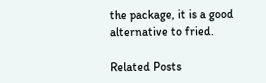the package, it is a good alternative to fried.

Related Posts